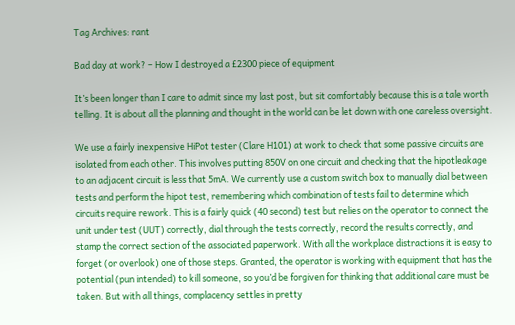Tag Archives: rant

Bad day at work? – How I destroyed a £2300 piece of equipment

It’s been longer than I care to admit since my last post, but sit comfortably because this is a tale worth telling. It is about all the planning and thought in the world can be let down with one careless oversight.

We use a fairly inexpensive HiPot tester (Clare H101) at work to check that some passive circuits are isolated from each other. This involves putting 850V on one circuit and checking that the hipotleakage to an adjacent circuit is less that 5mA. We currently use a custom switch box to manually dial between tests and perform the hipot test, remembering which combination of tests fail to determine which circuits require rework. This is a fairly quick (40 second) test but relies on the operator to connect the unit under test (UUT) correctly, dial through the tests correctly, record the results correctly, and stamp the correct section of the associated paperwork. With all the workplace distractions it is easy to forget (or overlook) one of those steps. Granted, the operator is working with equipment that has the potential (pun intended) to kill someone, so you’d be forgiven for thinking that additional care must be taken. But with all things, complacency settles in pretty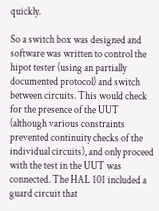quickly.

So a switch box was designed and software was written to control the hipot tester (using an partially documented protocol) and switch between circuits. This would check for the presence of the UUT (although various constraints prevented continuity checks of the individual circuits), and only proceed with the test in the UUT was connected. The HAL 101 included a guard circuit that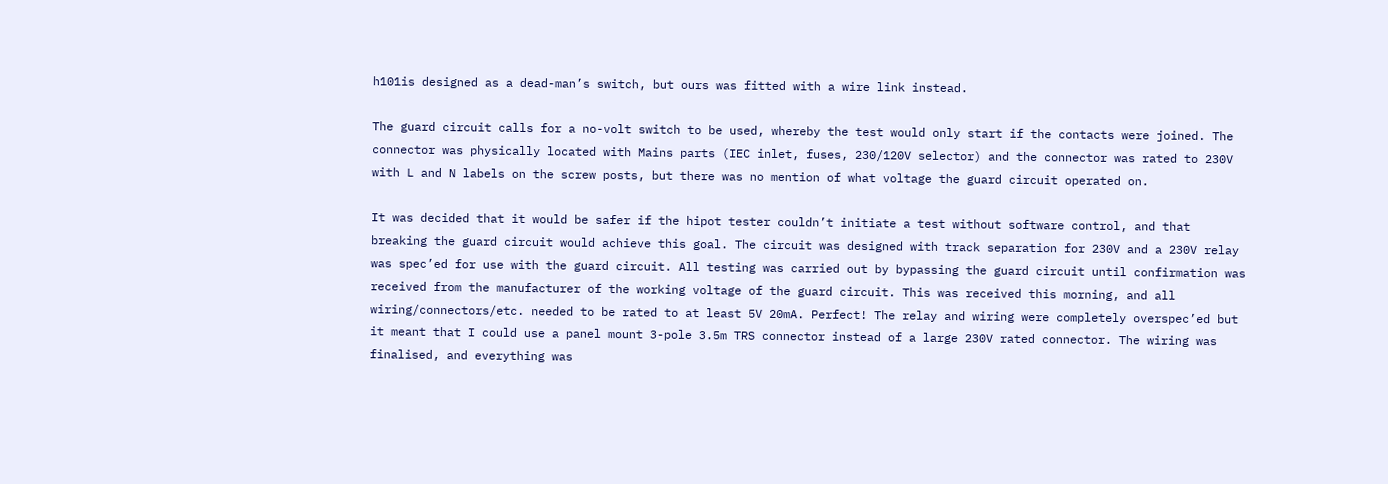h101is designed as a dead-man’s switch, but ours was fitted with a wire link instead.

The guard circuit calls for a no-volt switch to be used, whereby the test would only start if the contacts were joined. The connector was physically located with Mains parts (IEC inlet, fuses, 230/120V selector) and the connector was rated to 230V with L and N labels on the screw posts, but there was no mention of what voltage the guard circuit operated on.

It was decided that it would be safer if the hipot tester couldn’t initiate a test without software control, and that breaking the guard circuit would achieve this goal. The circuit was designed with track separation for 230V and a 230V relay was spec’ed for use with the guard circuit. All testing was carried out by bypassing the guard circuit until confirmation was received from the manufacturer of the working voltage of the guard circuit. This was received this morning, and all wiring/connectors/etc. needed to be rated to at least 5V 20mA. Perfect! The relay and wiring were completely overspec’ed but it meant that I could use a panel mount 3-pole 3.5m TRS connector instead of a large 230V rated connector. The wiring was finalised, and everything was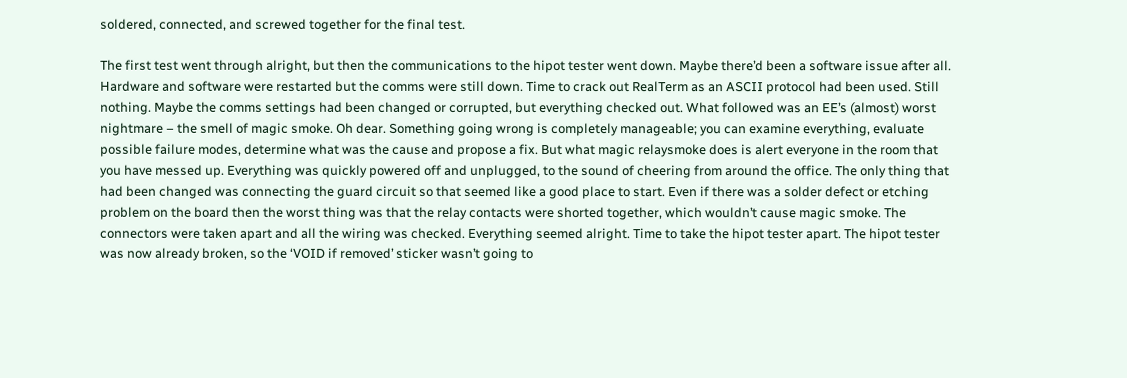soldered, connected, and screwed together for the final test.

The first test went through alright, but then the communications to the hipot tester went down. Maybe there’d been a software issue after all. Hardware and software were restarted but the comms were still down. Time to crack out RealTerm as an ASCII protocol had been used. Still nothing. Maybe the comms settings had been changed or corrupted, but everything checked out. What followed was an EE’s (almost) worst nightmare – the smell of magic smoke. Oh dear. Something going wrong is completely manageable; you can examine everything, evaluate possible failure modes, determine what was the cause and propose a fix. But what magic relaysmoke does is alert everyone in the room that you have messed up. Everything was quickly powered off and unplugged, to the sound of cheering from around the office. The only thing that had been changed was connecting the guard circuit so that seemed like a good place to start. Even if there was a solder defect or etching problem on the board then the worst thing was that the relay contacts were shorted together, which wouldn’t cause magic smoke. The connectors were taken apart and all the wiring was checked. Everything seemed alright. Time to take the hipot tester apart. The hipot tester was now already broken, so the ‘VOID if removed’ sticker wasn’t going to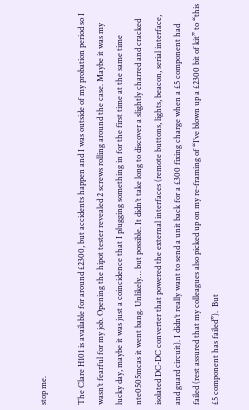stop me.

The Clare H101 is available for around £2300, but accidents happen and I was outside of my probation period so I wasn’t fearful for my job. Opening the hipot tester revealed 2 screws rolling around the case. Maybe it was my lucky day, maybe it was just a coincidence that I plugging something in for the first time at the same time nte0505mcas it went bang. Unlikely… but possible. It didn’t take long to discover a slightly charred and cracked isolated DC-DC converter that powered the external interfaces (remote buttons, lights, beacon, serial interface, and guard circuit). I didn’t really want to send a unit back for a £300 fixing charge when a £5 component had failed (rest assured that my colleagues also picked up on my re-framing of “I’ve blown up a £2300 bit of kit” to “this £5 component has failed”).  But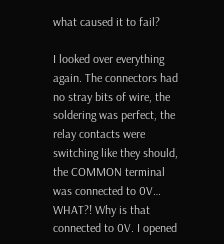what caused it to fail?

I looked over everything again. The connectors had no stray bits of wire, the soldering was perfect, the relay contacts were switching like they should, the COMMON terminal was connected to 0V… WHAT?! Why is that connected to 0V. I opened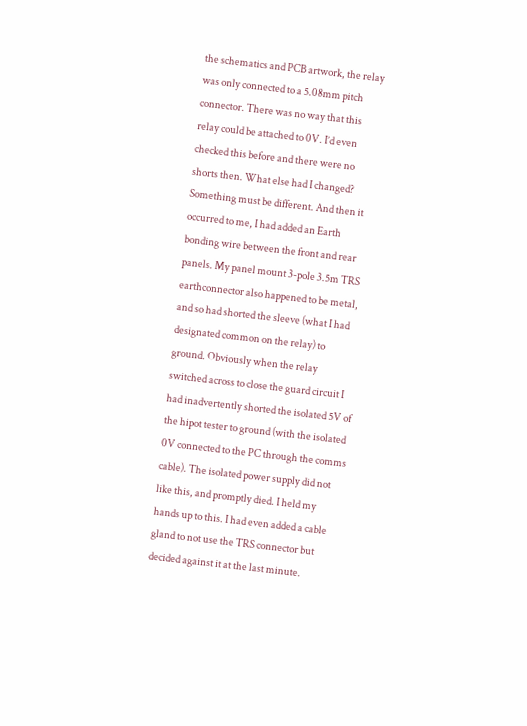the schematics and PCB artwork, the relay was only connected to a 5.08mm pitch connector. There was no way that this relay could be attached to 0V. I’d even checked this before and there were no shorts then. What else had I changed? Something must be different. And then it occurred to me, I had added an Earth bonding wire between the front and rear panels. My panel mount 3-pole 3.5m TRS earthconnector also happened to be metal, and so had shorted the sleeve (what I had designated common on the relay) to ground. Obviously when the relay switched across to close the guard circuit I had inadvertently shorted the isolated 5V of the hipot tester to ground (with the isolated 0V connected to the PC through the comms cable). The isolated power supply did not like this, and promptly died. I held my hands up to this. I had even added a cable gland to not use the TRS connector but decided against it at the last minute.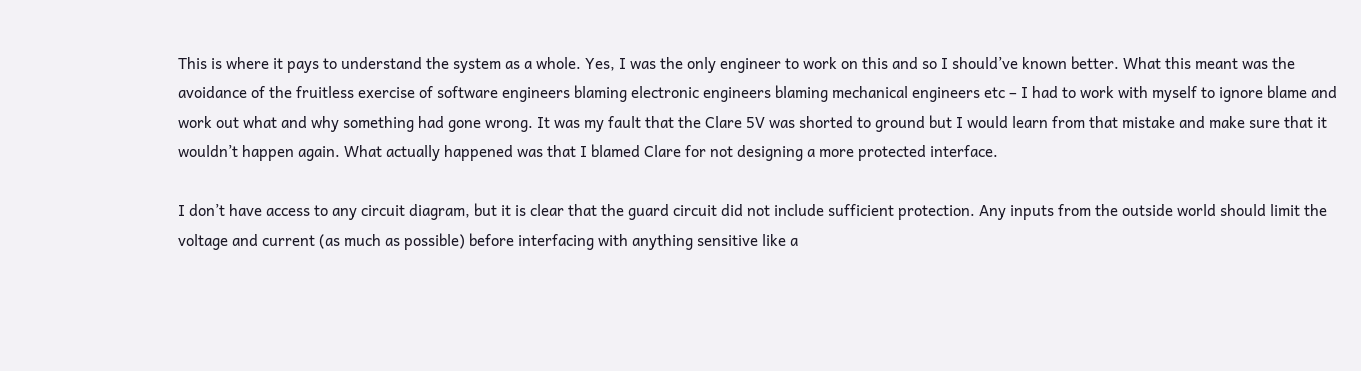This is where it pays to understand the system as a whole. Yes, I was the only engineer to work on this and so I should’ve known better. What this meant was the avoidance of the fruitless exercise of software engineers blaming electronic engineers blaming mechanical engineers etc – I had to work with myself to ignore blame and work out what and why something had gone wrong. It was my fault that the Clare 5V was shorted to ground but I would learn from that mistake and make sure that it wouldn’t happen again. What actually happened was that I blamed Clare for not designing a more protected interface.

I don’t have access to any circuit diagram, but it is clear that the guard circuit did not include sufficient protection. Any inputs from the outside world should limit the voltage and current (as much as possible) before interfacing with anything sensitive like a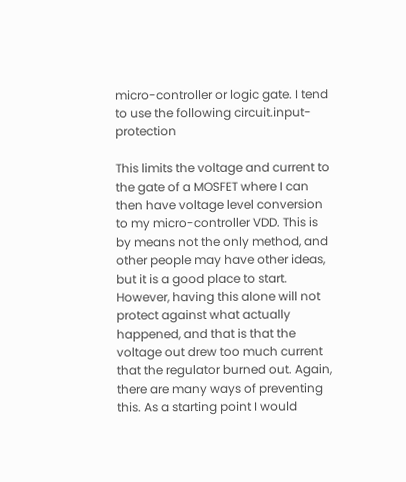micro-controller or logic gate. I tend to use the following circuit.input-protection

This limits the voltage and current to the gate of a MOSFET where I can then have voltage level conversion to my micro-controller VDD. This is by means not the only method, and other people may have other ideas, but it is a good place to start. However, having this alone will not protect against what actually happened, and that is that the voltage out drew too much current that the regulator burned out. Again, there are many ways of preventing this. As a starting point I would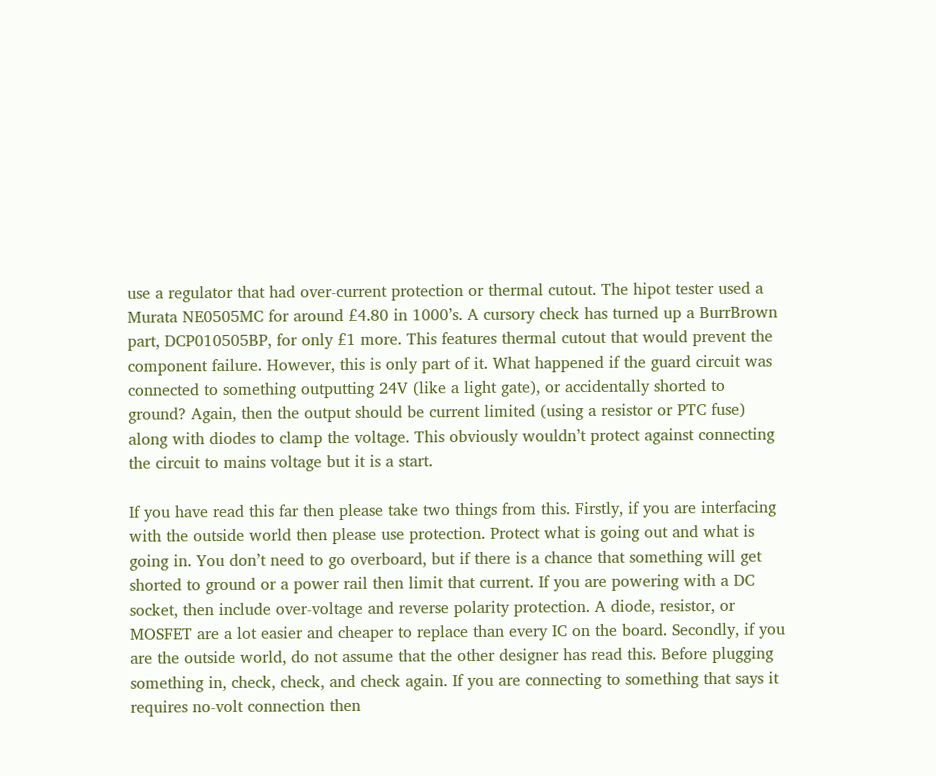use a regulator that had over-current protection or thermal cutout. The hipot tester used a Murata NE0505MC for around £4.80 in 1000’s. A cursory check has turned up a BurrBrown part, DCP010505BP, for only £1 more. This features thermal cutout that would prevent the component failure. However, this is only part of it. What happened if the guard circuit was connected to something outputting 24V (like a light gate), or accidentally shorted to ground? Again, then the output should be current limited (using a resistor or PTC fuse) along with diodes to clamp the voltage. This obviously wouldn’t protect against connecting the circuit to mains voltage but it is a start.

If you have read this far then please take two things from this. Firstly, if you are interfacing with the outside world then please use protection. Protect what is going out and what is going in. You don’t need to go overboard, but if there is a chance that something will get shorted to ground or a power rail then limit that current. If you are powering with a DC socket, then include over-voltage and reverse polarity protection. A diode, resistor, or MOSFET are a lot easier and cheaper to replace than every IC on the board. Secondly, if you are the outside world, do not assume that the other designer has read this. Before plugging something in, check, check, and check again. If you are connecting to something that says it requires no-volt connection then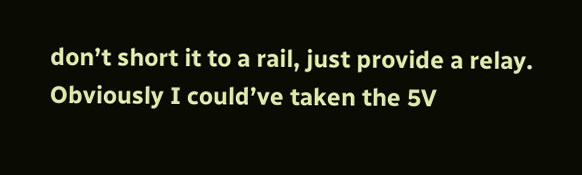don’t short it to a rail, just provide a relay. Obviously I could’ve taken the 5V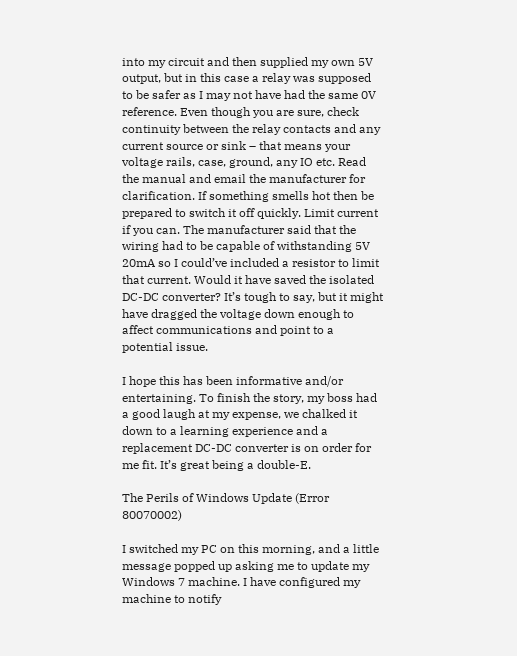into my circuit and then supplied my own 5V output, but in this case a relay was supposed to be safer as I may not have had the same 0V reference. Even though you are sure, check continuity between the relay contacts and any current source or sink – that means your voltage rails, case, ground, any IO etc. Read the manual and email the manufacturer for clarification. If something smells hot then be prepared to switch it off quickly. Limit current if you can. The manufacturer said that the wiring had to be capable of withstanding 5V 20mA so I could’ve included a resistor to limit that current. Would it have saved the isolated DC-DC converter? It’s tough to say, but it might have dragged the voltage down enough to affect communications and point to a potential issue.

I hope this has been informative and/or entertaining. To finish the story, my boss had a good laugh at my expense, we chalked it down to a learning experience and a replacement DC-DC converter is on order for me fit. It’s great being a double-E.

The Perils of Windows Update (Error 80070002)

I switched my PC on this morning, and a little message popped up asking me to update my Windows 7 machine. I have configured my machine to notify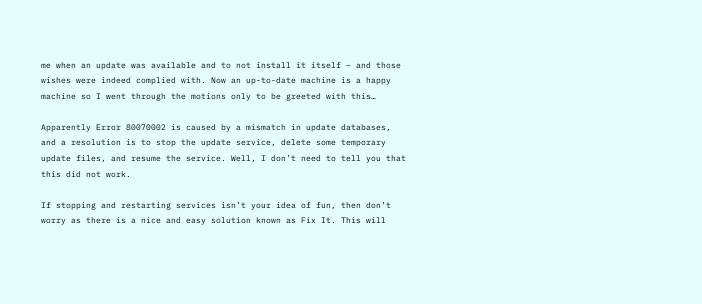me when an update was available and to not install it itself – and those wishes were indeed complied with. Now an up-to-date machine is a happy machine so I went through the motions only to be greeted with this…

Apparently Error 80070002 is caused by a mismatch in update databases, and a resolution is to stop the update service, delete some temporary update files, and resume the service. Well, I don’t need to tell you that this did not work.

If stopping and restarting services isn’t your idea of fun, then don’t worry as there is a nice and easy solution known as Fix It. This will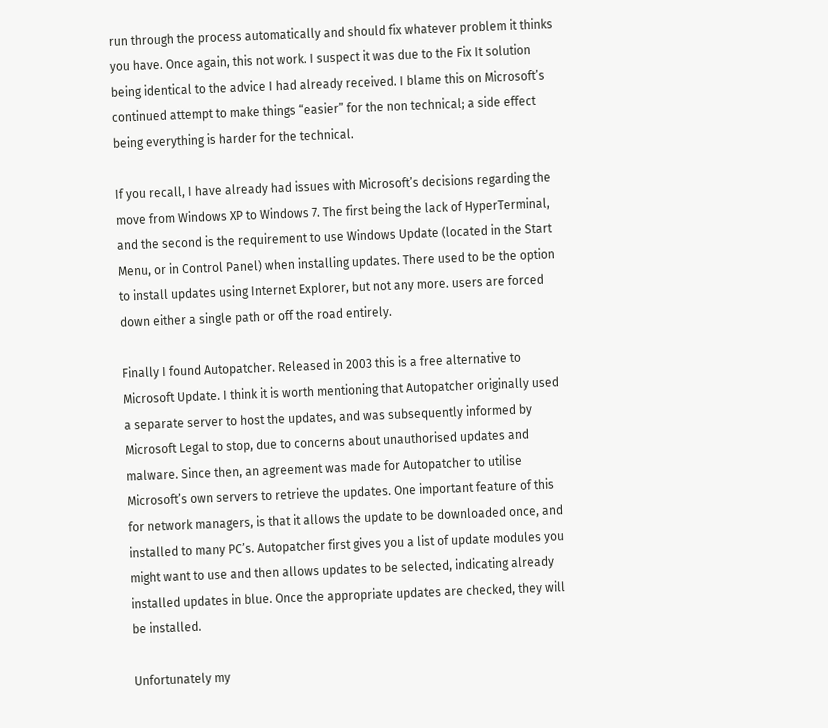run through the process automatically and should fix whatever problem it thinks you have. Once again, this not work. I suspect it was due to the Fix It solution being identical to the advice I had already received. I blame this on Microsoft’s continued attempt to make things “easier” for the non technical; a side effect being everything is harder for the technical.

If you recall, I have already had issues with Microsoft’s decisions regarding the move from Windows XP to Windows 7. The first being the lack of HyperTerminal, and the second is the requirement to use Windows Update (located in the Start Menu, or in Control Panel) when installing updates. There used to be the option to install updates using Internet Explorer, but not any more. users are forced down either a single path or off the road entirely.

Finally I found Autopatcher. Released in 2003 this is a free alternative to Microsoft Update. I think it is worth mentioning that Autopatcher originally used a separate server to host the updates, and was subsequently informed by Microsoft Legal to stop, due to concerns about unauthorised updates and malware. Since then, an agreement was made for Autopatcher to utilise Microsoft’s own servers to retrieve the updates. One important feature of this for network managers, is that it allows the update to be downloaded once, and installed to many PC’s. Autopatcher first gives you a list of update modules you might want to use and then allows updates to be selected, indicating already installed updates in blue. Once the appropriate updates are checked, they will be installed.

Unfortunately my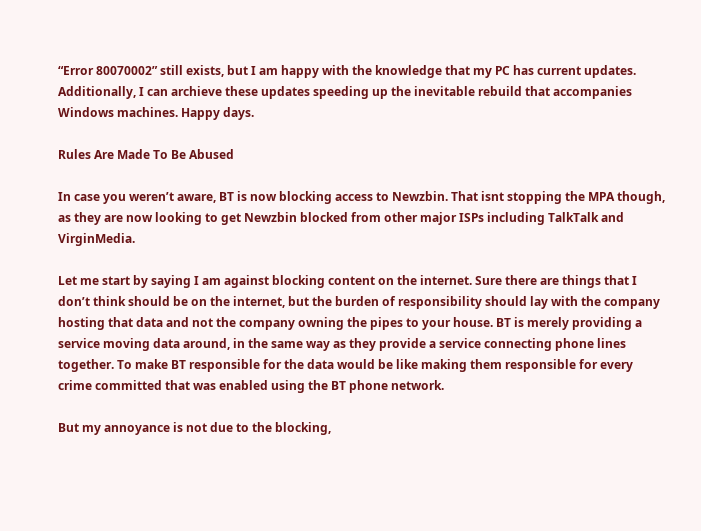“Error 80070002” still exists, but I am happy with the knowledge that my PC has current updates. Additionally, I can archieve these updates speeding up the inevitable rebuild that accompanies Windows machines. Happy days.

Rules Are Made To Be Abused

In case you weren’t aware, BT is now blocking access to Newzbin. That isnt stopping the MPA though, as they are now looking to get Newzbin blocked from other major ISPs including TalkTalk and VirginMedia.

Let me start by saying I am against blocking content on the internet. Sure there are things that I don’t think should be on the internet, but the burden of responsibility should lay with the company hosting that data and not the company owning the pipes to your house. BT is merely providing a service moving data around, in the same way as they provide a service connecting phone lines together. To make BT responsible for the data would be like making them responsible for every crime committed that was enabled using the BT phone network.

But my annoyance is not due to the blocking,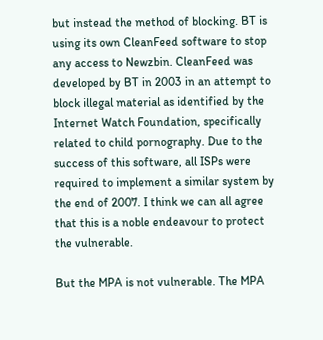but instead the method of blocking. BT is using its own CleanFeed software to stop any access to Newzbin. CleanFeed was developed by BT in 2003 in an attempt to block illegal material as identified by the Internet Watch Foundation, specifically related to child pornography. Due to the success of this software, all ISPs were required to implement a similar system by the end of 2007. I think we can all agree that this is a noble endeavour to protect the vulnerable.

But the MPA is not vulnerable. The MPA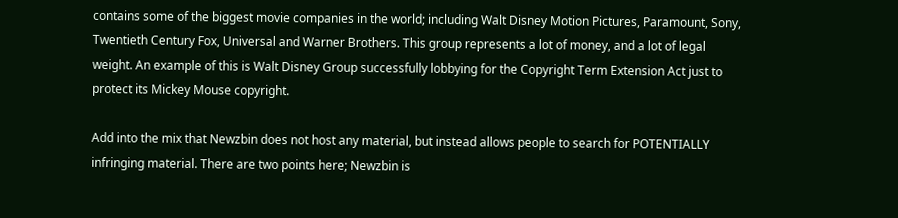contains some of the biggest movie companies in the world; including Walt Disney Motion Pictures, Paramount, Sony, Twentieth Century Fox, Universal and Warner Brothers. This group represents a lot of money, and a lot of legal weight. An example of this is Walt Disney Group successfully lobbying for the Copyright Term Extension Act just to protect its Mickey Mouse copyright.

Add into the mix that Newzbin does not host any material, but instead allows people to search for POTENTIALLY infringing material. There are two points here; Newzbin is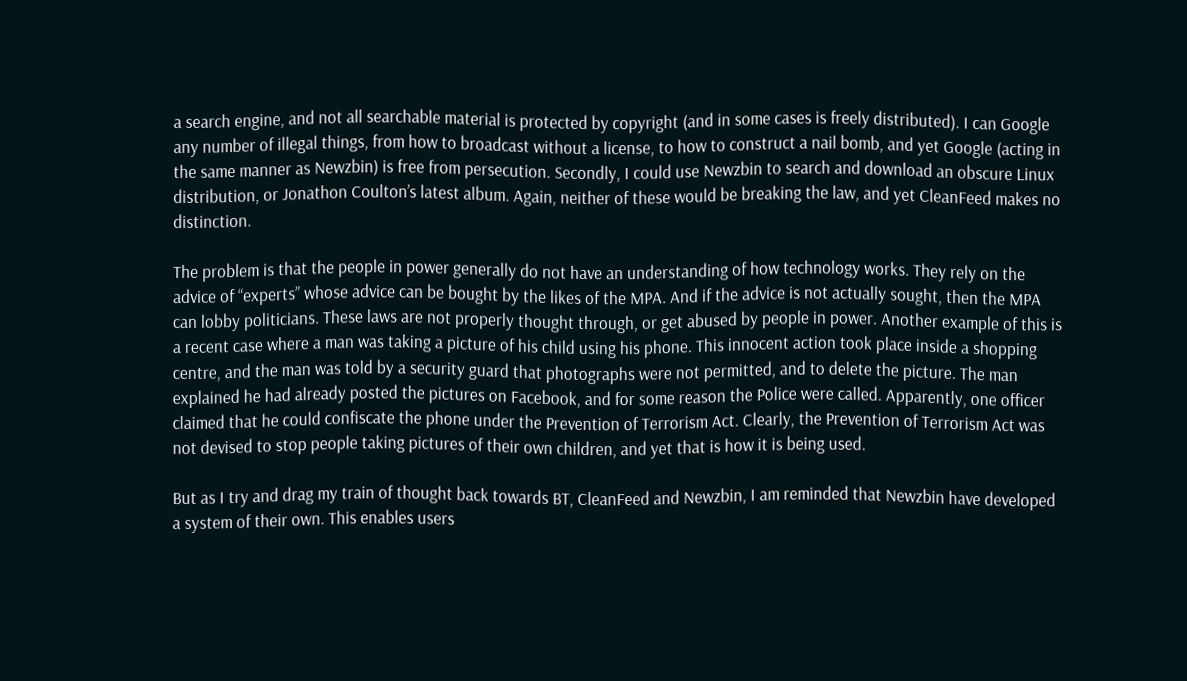a search engine, and not all searchable material is protected by copyright (and in some cases is freely distributed). I can Google any number of illegal things, from how to broadcast without a license, to how to construct a nail bomb, and yet Google (acting in the same manner as Newzbin) is free from persecution. Secondly, I could use Newzbin to search and download an obscure Linux distribution, or Jonathon Coulton’s latest album. Again, neither of these would be breaking the law, and yet CleanFeed makes no distinction.

The problem is that the people in power generally do not have an understanding of how technology works. They rely on the advice of “experts” whose advice can be bought by the likes of the MPA. And if the advice is not actually sought, then the MPA can lobby politicians. These laws are not properly thought through, or get abused by people in power. Another example of this is a recent case where a man was taking a picture of his child using his phone. This innocent action took place inside a shopping centre, and the man was told by a security guard that photographs were not permitted, and to delete the picture. The man explained he had already posted the pictures on Facebook, and for some reason the Police were called. Apparently, one officer claimed that he could confiscate the phone under the Prevention of Terrorism Act. Clearly, the Prevention of Terrorism Act was not devised to stop people taking pictures of their own children, and yet that is how it is being used.

But as I try and drag my train of thought back towards BT, CleanFeed and Newzbin, I am reminded that Newzbin have developed a system of their own. This enables users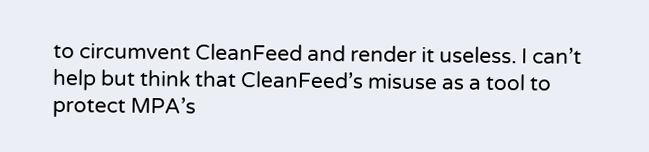to circumvent CleanFeed and render it useless. I can’t help but think that CleanFeed’s misuse as a tool to protect MPA’s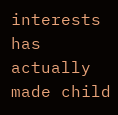interests has actually made child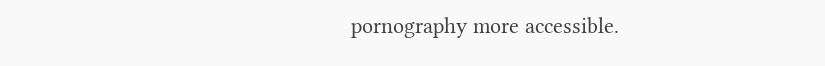pornography more accessible.